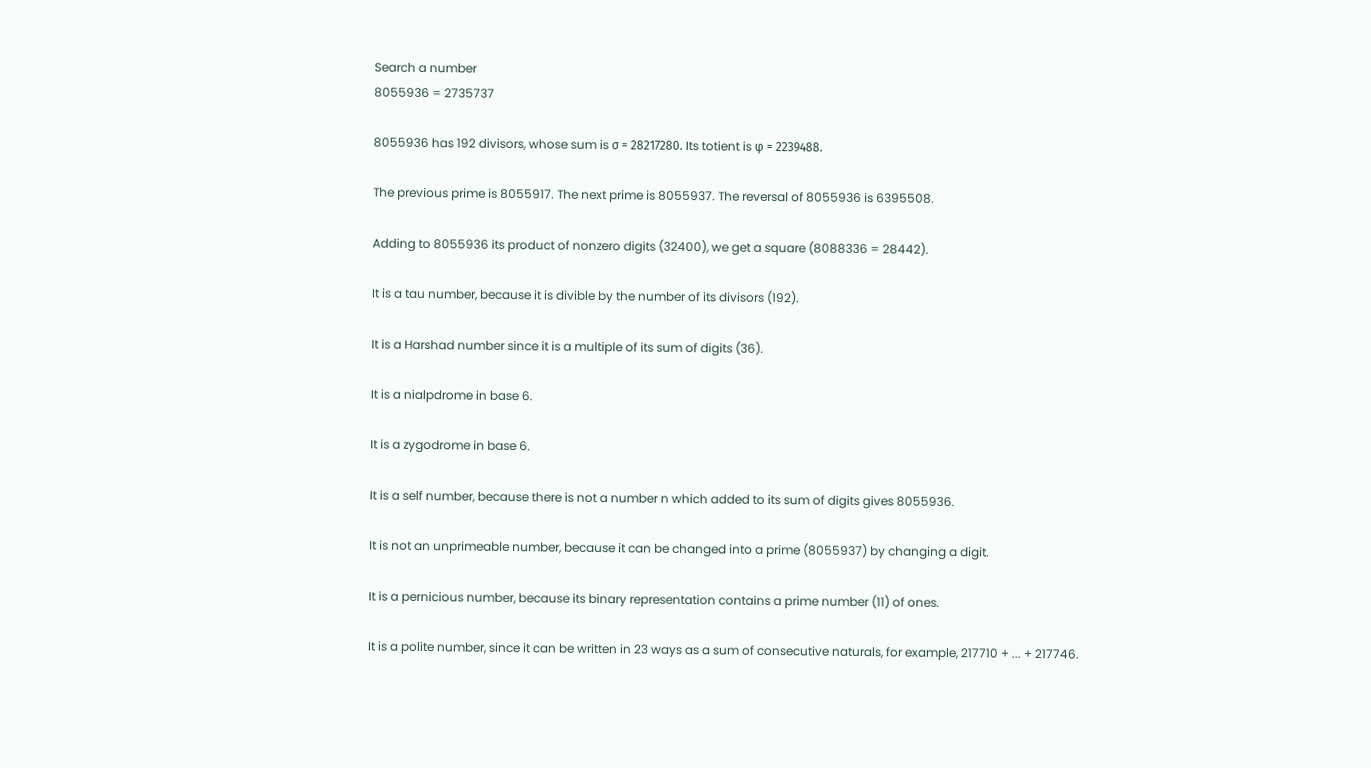Search a number
8055936 = 2735737

8055936 has 192 divisors, whose sum is σ = 28217280. Its totient is φ = 2239488.

The previous prime is 8055917. The next prime is 8055937. The reversal of 8055936 is 6395508.

Adding to 8055936 its product of nonzero digits (32400), we get a square (8088336 = 28442).

It is a tau number, because it is divible by the number of its divisors (192).

It is a Harshad number since it is a multiple of its sum of digits (36).

It is a nialpdrome in base 6.

It is a zygodrome in base 6.

It is a self number, because there is not a number n which added to its sum of digits gives 8055936.

It is not an unprimeable number, because it can be changed into a prime (8055937) by changing a digit.

It is a pernicious number, because its binary representation contains a prime number (11) of ones.

It is a polite number, since it can be written in 23 ways as a sum of consecutive naturals, for example, 217710 + ... + 217746.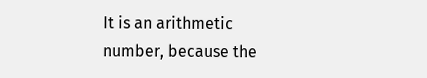It is an arithmetic number, because the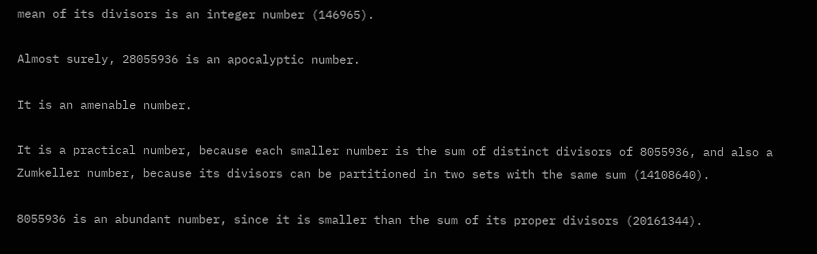mean of its divisors is an integer number (146965).

Almost surely, 28055936 is an apocalyptic number.

It is an amenable number.

It is a practical number, because each smaller number is the sum of distinct divisors of 8055936, and also a Zumkeller number, because its divisors can be partitioned in two sets with the same sum (14108640).

8055936 is an abundant number, since it is smaller than the sum of its proper divisors (20161344).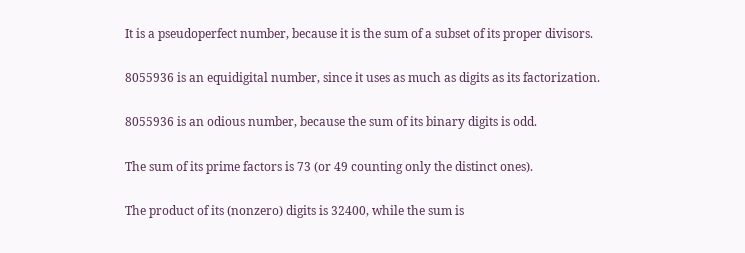It is a pseudoperfect number, because it is the sum of a subset of its proper divisors.

8055936 is an equidigital number, since it uses as much as digits as its factorization.

8055936 is an odious number, because the sum of its binary digits is odd.

The sum of its prime factors is 73 (or 49 counting only the distinct ones).

The product of its (nonzero) digits is 32400, while the sum is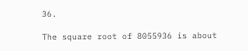36.

The square root of 8055936 is about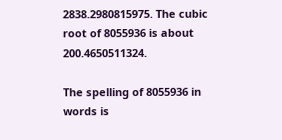2838.2980815975. The cubic root of 8055936 is about 200.4650511324.

The spelling of 8055936 in words is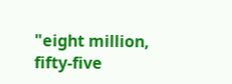"eight million, fifty-five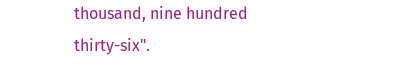thousand, nine hundred thirty-six".